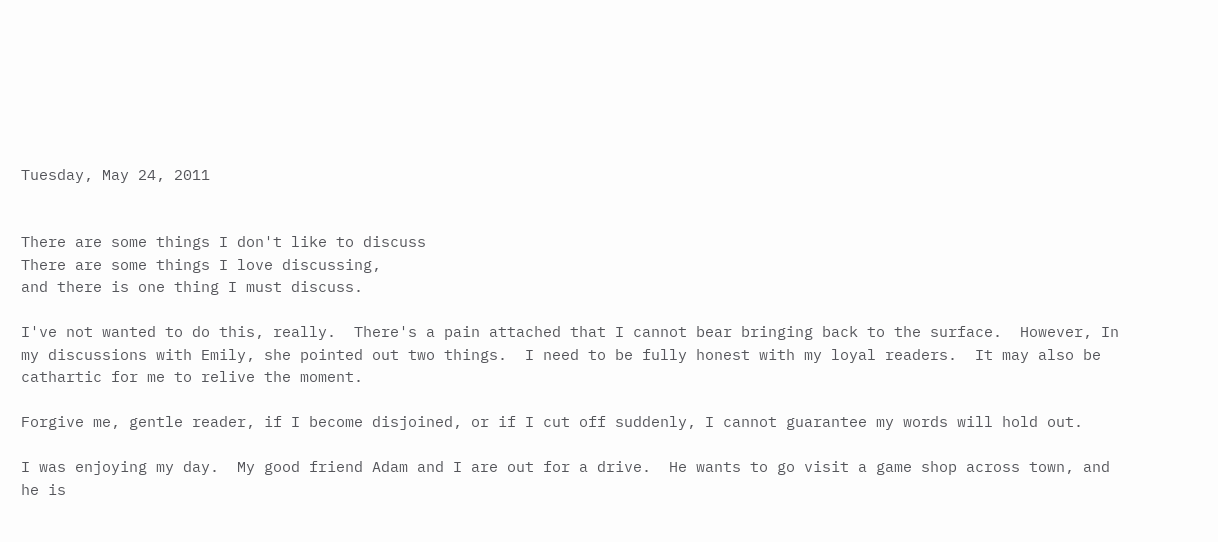Tuesday, May 24, 2011


There are some things I don't like to discuss
There are some things I love discussing,
and there is one thing I must discuss.

I've not wanted to do this, really.  There's a pain attached that I cannot bear bringing back to the surface.  However, In my discussions with Emily, she pointed out two things.  I need to be fully honest with my loyal readers.  It may also be cathartic for me to relive the moment.

Forgive me, gentle reader, if I become disjoined, or if I cut off suddenly, I cannot guarantee my words will hold out.

I was enjoying my day.  My good friend Adam and I are out for a drive.  He wants to go visit a game shop across town, and he is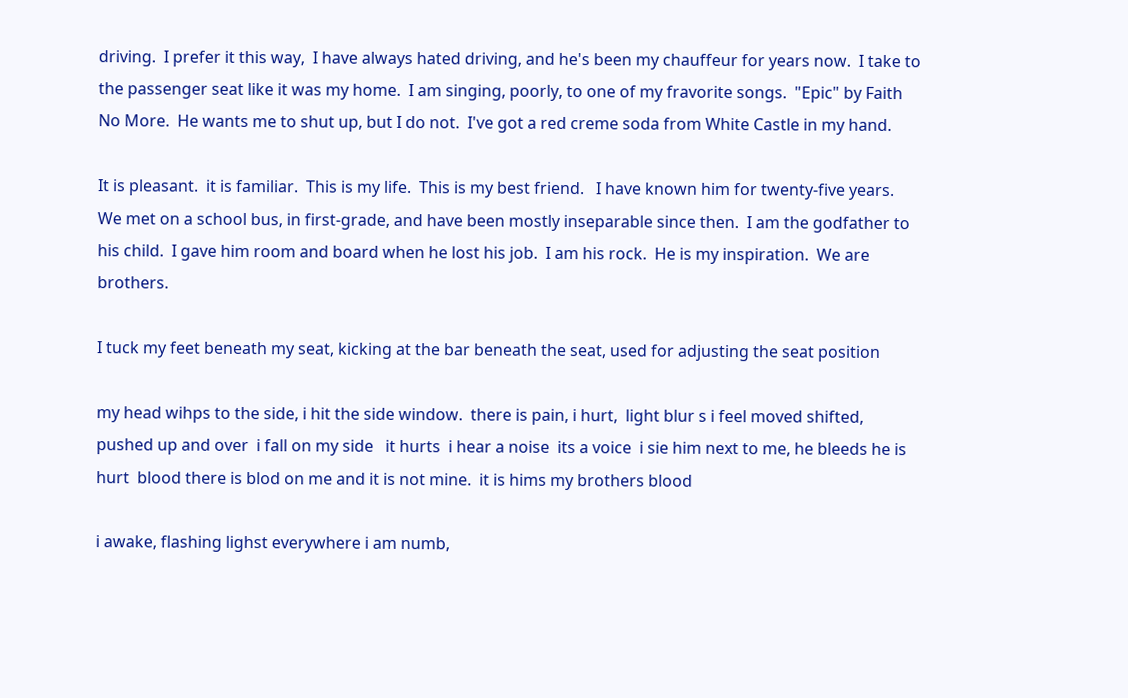driving.  I prefer it this way,  I have always hated driving, and he's been my chauffeur for years now.  I take to the passenger seat like it was my home.  I am singing, poorly, to one of my fravorite songs.  "Epic" by Faith No More.  He wants me to shut up, but I do not.  I've got a red creme soda from White Castle in my hand.

It is pleasant.  it is familiar.  This is my life.  This is my best friend.   I have known him for twenty-five years.   We met on a school bus, in first-grade, and have been mostly inseparable since then.  I am the godfather to his child.  I gave him room and board when he lost his job.  I am his rock.  He is my inspiration.  We are brothers.

I tuck my feet beneath my seat, kicking at the bar beneath the seat, used for adjusting the seat position

my head wihps to the side, i hit the side window.  there is pain, i hurt,  light blur s i feel moved shifted, pushed up and over  i fall on my side   it hurts  i hear a noise  its a voice  i sie him next to me, he bleeds he is hurt  blood there is blod on me and it is not mine.  it is hims my brothers blood

i awake, flashing lighst everywhere i am numb,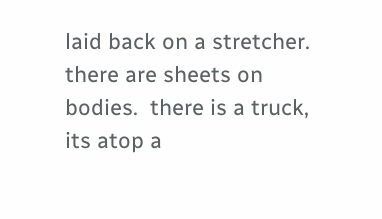laid back on a stretcher.  there are sheets on bodies.  there is a truck, its atop a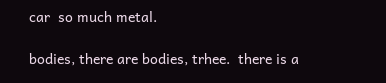car  so much metal.

bodies, there are bodies, trhee.  there is a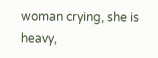woman crying, she is heavy,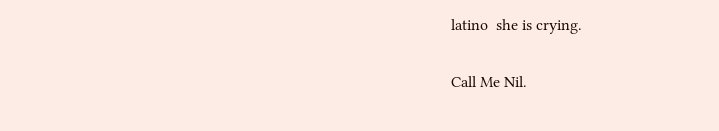latino  she is crying.

Call Me Nil.